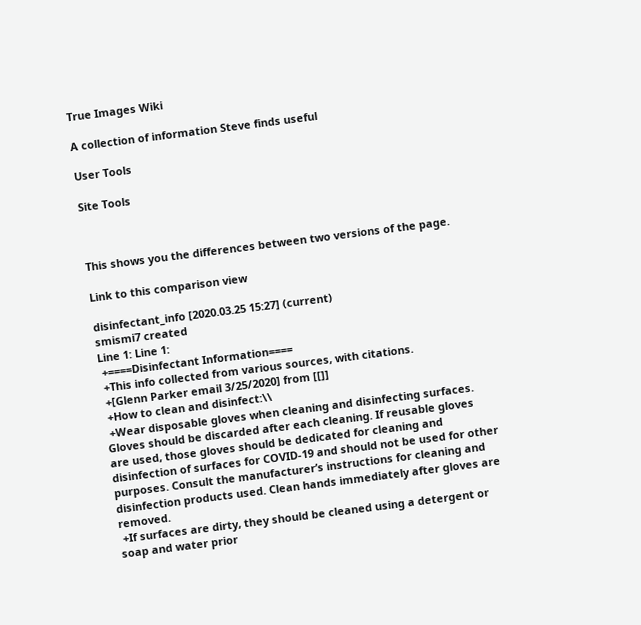True Images Wiki

A collection of information Steve finds useful

User Tools

Site Tools



This shows you the differences between two versions of the page.

Link to this comparison view

disinfectant_info [2020.03.25 15:27] (current)
smismi7 created
Line 1: Line 1:
 +====Disinfectant Information====
 +This info collected from various sources, with citations.
 +[Glenn Parker email 3/25/2020] from [[]]
 +How to clean and disinfect:\\
 +Wear disposable gloves when cleaning and disinfecting surfaces. Gloves should be discarded after each cleaning. If reusable gloves are used, those gloves should be dedicated for cleaning and disinfection of surfaces for COVID-19 and should not be used for other purposes. Consult the manufacturer’s instructions for cleaning and disinfection products used. Clean hands immediately after gloves are removed.
 +If surfaces are dirty, they should be cleaned using a detergent or soap and water prior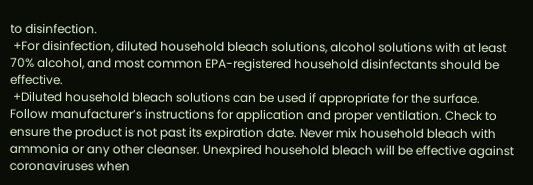to disinfection.
 +For disinfection, diluted household bleach solutions, alcohol solutions with at least 70% alcohol, and most common EPA-registered household disinfectants should be effective.
 +Diluted household bleach solutions can be used if appropriate for the surface. Follow manufacturer’s instructions for application and proper ventilation. Check to ensure the product is not past its expiration date. Never mix household bleach with ammonia or any other cleanser. Unexpired household bleach will be effective against coronaviruses when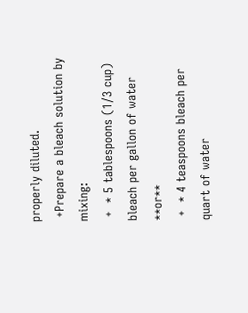properly diluted.
 +Prepare a bleach solution by mixing:
 +  * 5 tablespoons (1/3 cup) bleach per gallon of water **or**
 +  * 4 teaspoons bleach per quart of water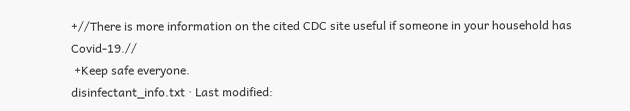+//There is more information on the cited CDC site useful if someone in your household has Covid-19.//
 +Keep safe everyone.
disinfectant_info.txt · Last modified: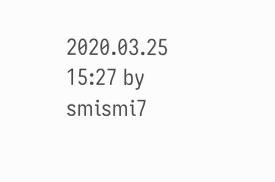2020.03.25 15:27 by smismi7